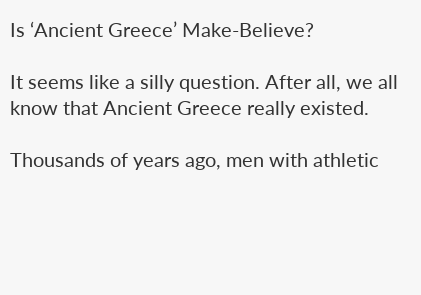Is ‘Ancient Greece’ Make-Believe?

It seems like a silly question. After all, we all know that Ancient Greece really existed.

Thousands of years ago, men with athletic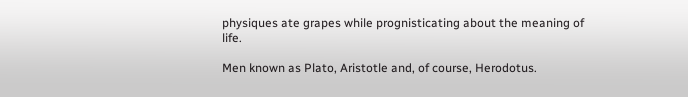physiques ate grapes while prognisticating about the meaning of life.

Men known as Plato, Aristotle and, of course, Herodotus.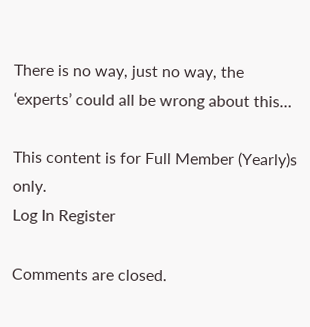There is no way, just no way, the ‘experts’ could all be wrong about this…

This content is for Full Member (Yearly)s only.
Log In Register

Comments are closed.